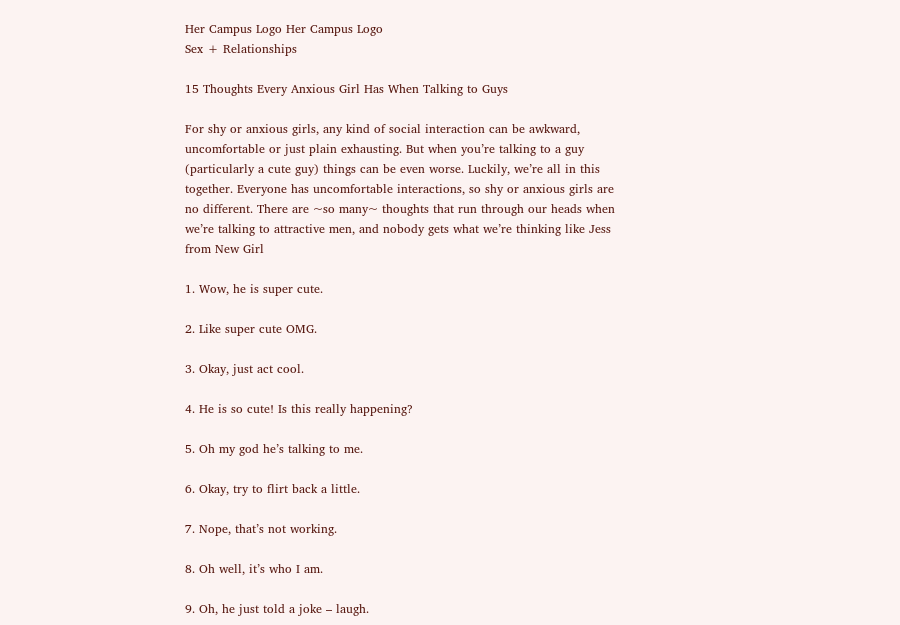Her Campus Logo Her Campus Logo
Sex + Relationships

15 Thoughts Every Anxious Girl Has When Talking to Guys

For shy or anxious girls, any kind of social interaction can be awkward, uncomfortable or just plain exhausting. But when you’re talking to a guy (particularly a cute guy) things can be even worse. Luckily, we’re all in this together. Everyone has uncomfortable interactions, so shy or anxious girls are no different. There are ~so many~ thoughts that run through our heads when we’re talking to attractive men, and nobody gets what we’re thinking like Jess from New Girl

1. Wow, he is super cute.

2. Like super cute OMG.

3. Okay, just act cool.

4. He is so cute! Is this really happening?

5. Oh my god he’s talking to me.

6. Okay, try to flirt back a little.

7. Nope, that’s not working.

8. Oh well, it’s who I am.

9. Oh, he just told a joke – laugh.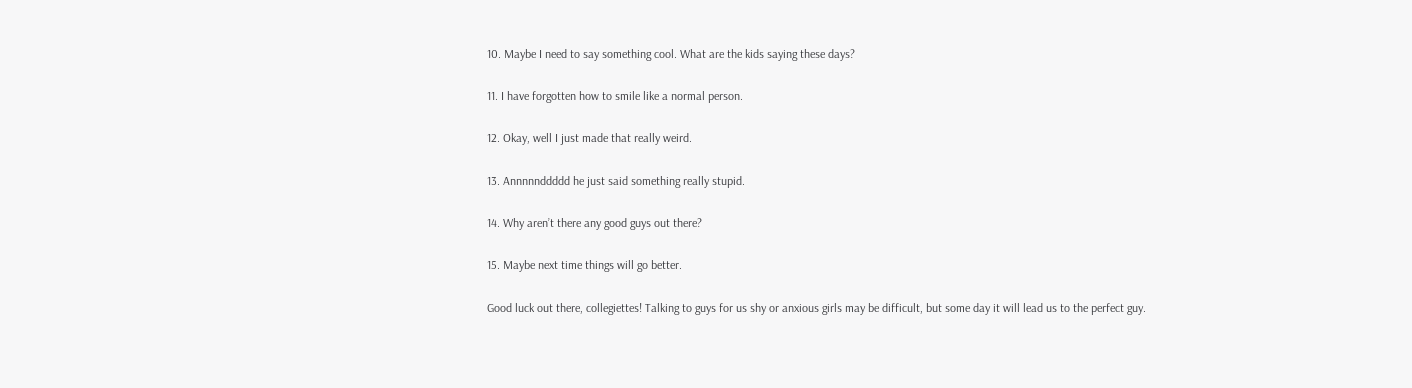10. Maybe I need to say something cool. What are the kids saying these days?

11. I have forgotten how to smile like a normal person.

12. Okay, well I just made that really weird.

13. Annnnnddddd he just said something really stupid.

14. Why aren’t there any good guys out there?

15. Maybe next time things will go better.

Good luck out there, collegiettes! Talking to guys for us shy or anxious girls may be difficult, but some day it will lead us to the perfect guy.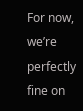For now, we’re perfectly fine on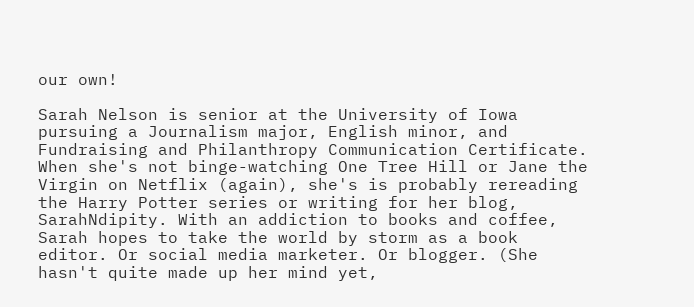our own!

Sarah Nelson is senior at the University of Iowa pursuing a Journalism major, English minor, and Fundraising and Philanthropy Communication Certificate. When she's not binge-watching One Tree Hill or Jane the Virgin on Netflix (again), she's is probably rereading the Harry Potter series or writing for her blog, SarahNdipity. With an addiction to books and coffee, Sarah hopes to take the world by storm as a book editor. Or social media marketer. Or blogger. (She hasn't quite made up her mind yet,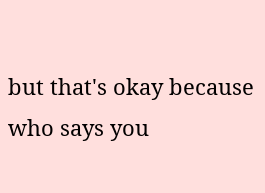but that's okay because who says you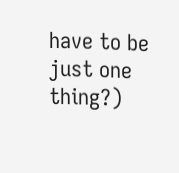have to be just one thing?)